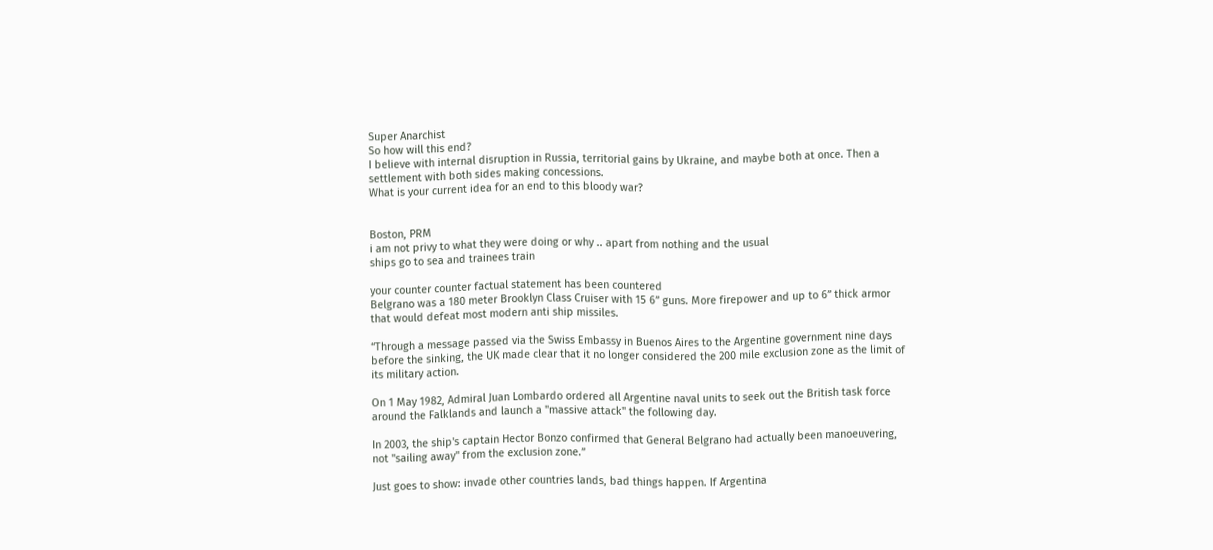Super Anarchist
So how will this end?
I believe with internal disruption in Russia, territorial gains by Ukraine, and maybe both at once. Then a settlement with both sides making concessions.
What is your current idea for an end to this bloody war?


Boston, PRM
i am not privy to what they were doing or why .. apart from nothing and the usual
ships go to sea and trainees train

your counter counter factual statement has been countered
Belgrano was a 180 meter Brooklyn Class Cruiser with 15 6” guns. More firepower and up to 6” thick armor that would defeat most modern anti ship missiles.

“Through a message passed via the Swiss Embassy in Buenos Aires to the Argentine government nine days before the sinking, the UK made clear that it no longer considered the 200 mile exclusion zone as the limit of its military action.

On 1 May 1982, Admiral Juan Lombardo ordered all Argentine naval units to seek out the British task force around the Falklands and launch a "massive attack" the following day.

In 2003, the ship's captain Hector Bonzo confirmed that General Belgrano had actually been manoeuvering, not "sailing away" from the exclusion zone.”

Just goes to show: invade other countries lands, bad things happen. If Argentina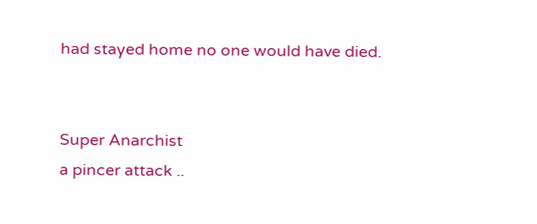had stayed home no one would have died.


Super Anarchist
a pincer attack ..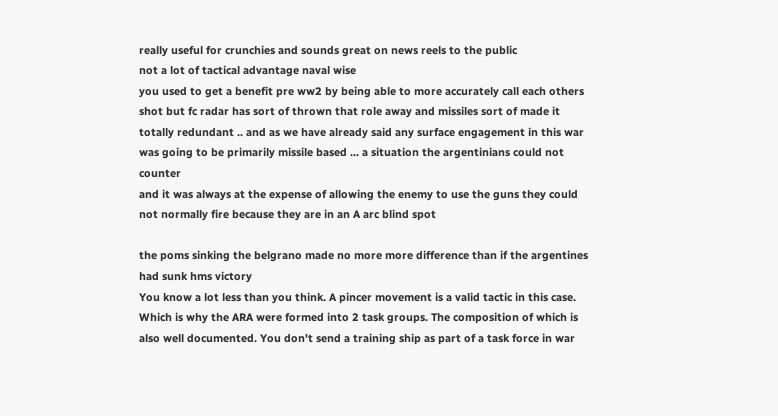really useful for crunchies and sounds great on news reels to the public
not a lot of tactical advantage naval wise
you used to get a benefit pre ww2 by being able to more accurately call each others shot but fc radar has sort of thrown that role away and missiles sort of made it totally redundant .. and as we have already said any surface engagement in this war was going to be primarily missile based ... a situation the argentinians could not counter
and it was always at the expense of allowing the enemy to use the guns they could not normally fire because they are in an A arc blind spot

the poms sinking the belgrano made no more more difference than if the argentines had sunk hms victory
You know a lot less than you think. A pincer movement is a valid tactic in this case. Which is why the ARA were formed into 2 task groups. The composition of which is also well documented. You don't send a training ship as part of a task force in war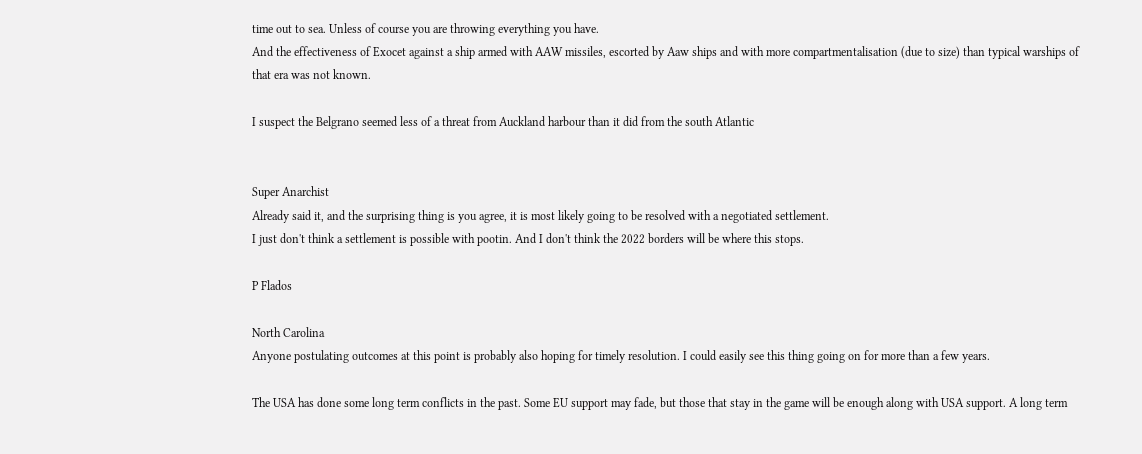time out to sea. Unless of course you are throwing everything you have.
And the effectiveness of Exocet against a ship armed with AAW missiles, escorted by Aaw ships and with more compartmentalisation (due to size) than typical warships of that era was not known.

I suspect the Belgrano seemed less of a threat from Auckland harbour than it did from the south Atlantic


Super Anarchist
Already said it, and the surprising thing is you agree, it is most likely going to be resolved with a negotiated settlement.
I just don't think a settlement is possible with pootin. And I don't think the 2022 borders will be where this stops.

P Flados

North Carolina
Anyone postulating outcomes at this point is probably also hoping for timely resolution. I could easily see this thing going on for more than a few years.

The USA has done some long term conflicts in the past. Some EU support may fade, but those that stay in the game will be enough along with USA support. A long term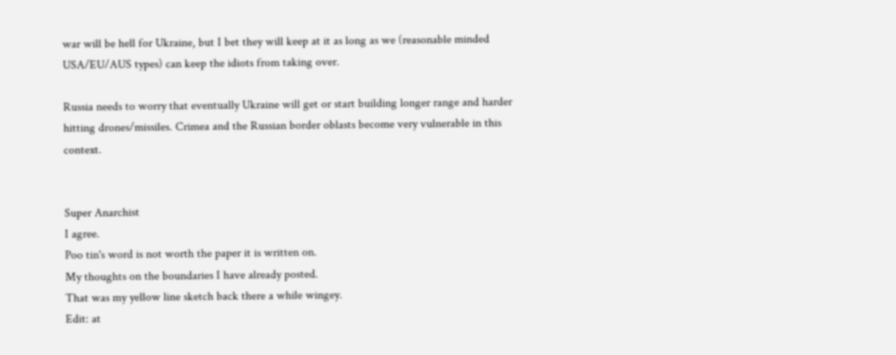war will be hell for Ukraine, but I bet they will keep at it as long as we (reasonable minded USA/EU/AUS types) can keep the idiots from taking over.

Russia needs to worry that eventually Ukraine will get or start building longer range and harder hitting drones/missiles. Crimea and the Russian border oblasts become very vulnerable in this context.


Super Anarchist
I agree.
Poo tin's word is not worth the paper it is written on.
My thoughts on the boundaries I have already posted.
That was my yellow line sketch back there a while wingey.
Edit: at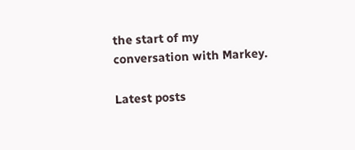the start of my conversation with Markey.

Latest posts